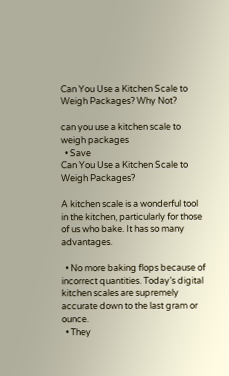Can You Use a Kitchen Scale to Weigh Packages? Why Not?

can you use a kitchen scale to weigh packages
  • Save
Can You Use a Kitchen Scale to Weigh Packages?

A kitchen scale is a wonderful tool in the kitchen, particularly for those of us who bake. It has so many advantages.

  • No more baking flops because of incorrect quantities. Today’s digital kitchen scales are supremely accurate down to the last gram or ounce.
  • They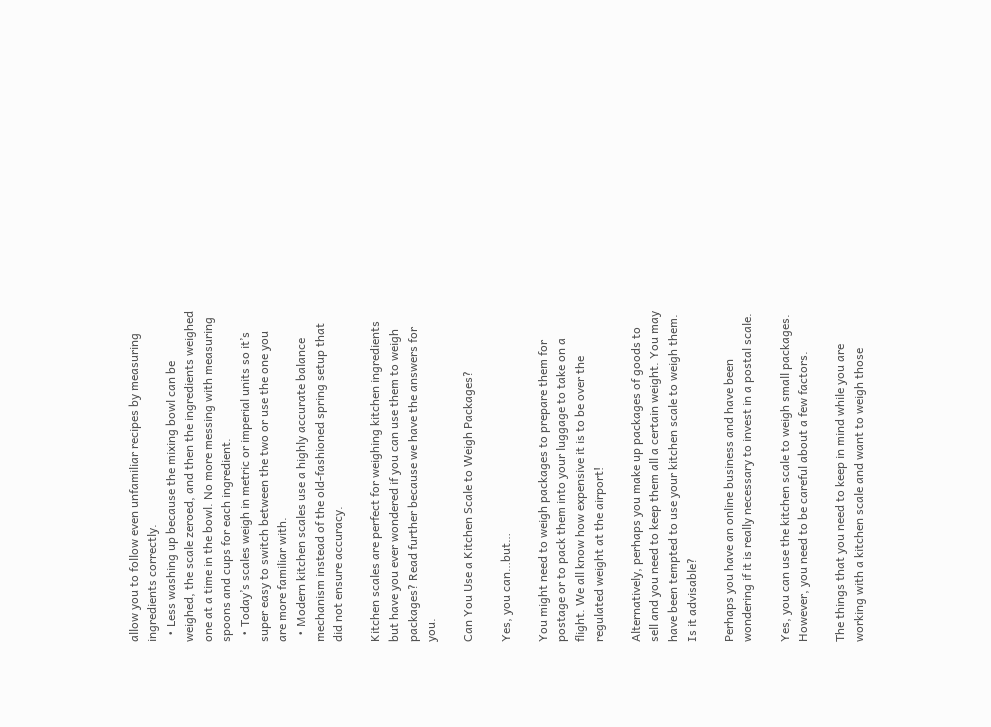allow you to follow even unfamiliar recipes by measuring ingredients correctly.
  • Less washing up because the mixing bowl can be weighed, the scale zeroed, and then the ingredients weighed one at a time in the bowl. No more messing with measuring spoons and cups for each ingredient.
  • Today’s scales weigh in metric or imperial units so it’s super easy to switch between the two or use the one you are more familiar with.
  • Modern kitchen scales use a highly accurate balance mechanism instead of the old-fashioned spring setup that did not ensure accuracy.

Kitchen scales are perfect for weighing kitchen ingredients but have you ever wondered if you can use them to weigh packages? Read further because we have the answers for you.

Can You Use a Kitchen Scale to Weigh Packages?

Yes, you can…but…

You might need to weigh packages to prepare them for postage or to pack them into your luggage to take on a flight. We all know how expensive it is to be over the regulated weight at the airport!

Alternatively, perhaps you make up packages of goods to sell and you need to keep them all a certain weight. You may have been tempted to use your kitchen scale to weigh them. Is it advisable?

Perhaps you have an online business and have been wondering if it is really necessary to invest in a postal scale.

Yes, you can use the kitchen scale to weigh small packages. However, you need to be careful about a few factors.

The things that you need to keep in mind while you are working with a kitchen scale and want to weigh those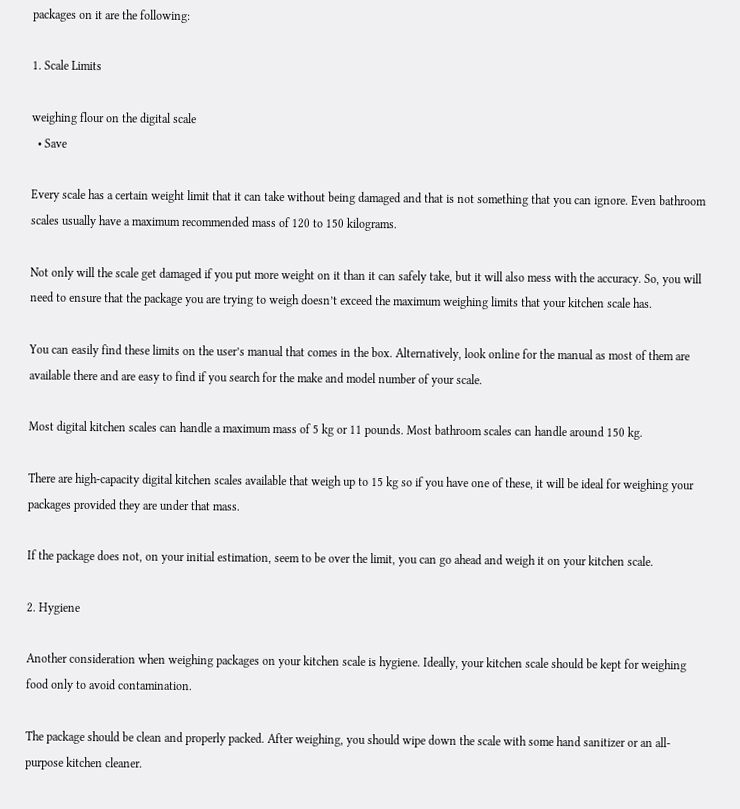packages on it are the following:

1. Scale Limits

weighing flour on the digital scale
  • Save

Every scale has a certain weight limit that it can take without being damaged and that is not something that you can ignore. Even bathroom scales usually have a maximum recommended mass of 120 to 150 kilograms.

Not only will the scale get damaged if you put more weight on it than it can safely take, but it will also mess with the accuracy. So, you will need to ensure that the package you are trying to weigh doesn’t exceed the maximum weighing limits that your kitchen scale has.

You can easily find these limits on the user’s manual that comes in the box. Alternatively, look online for the manual as most of them are available there and are easy to find if you search for the make and model number of your scale.

Most digital kitchen scales can handle a maximum mass of 5 kg or 11 pounds. Most bathroom scales can handle around 150 kg.

There are high-capacity digital kitchen scales available that weigh up to 15 kg so if you have one of these, it will be ideal for weighing your packages provided they are under that mass.

If the package does not, on your initial estimation, seem to be over the limit, you can go ahead and weigh it on your kitchen scale.

2. Hygiene

Another consideration when weighing packages on your kitchen scale is hygiene. Ideally, your kitchen scale should be kept for weighing food only to avoid contamination.

The package should be clean and properly packed. After weighing, you should wipe down the scale with some hand sanitizer or an all-purpose kitchen cleaner.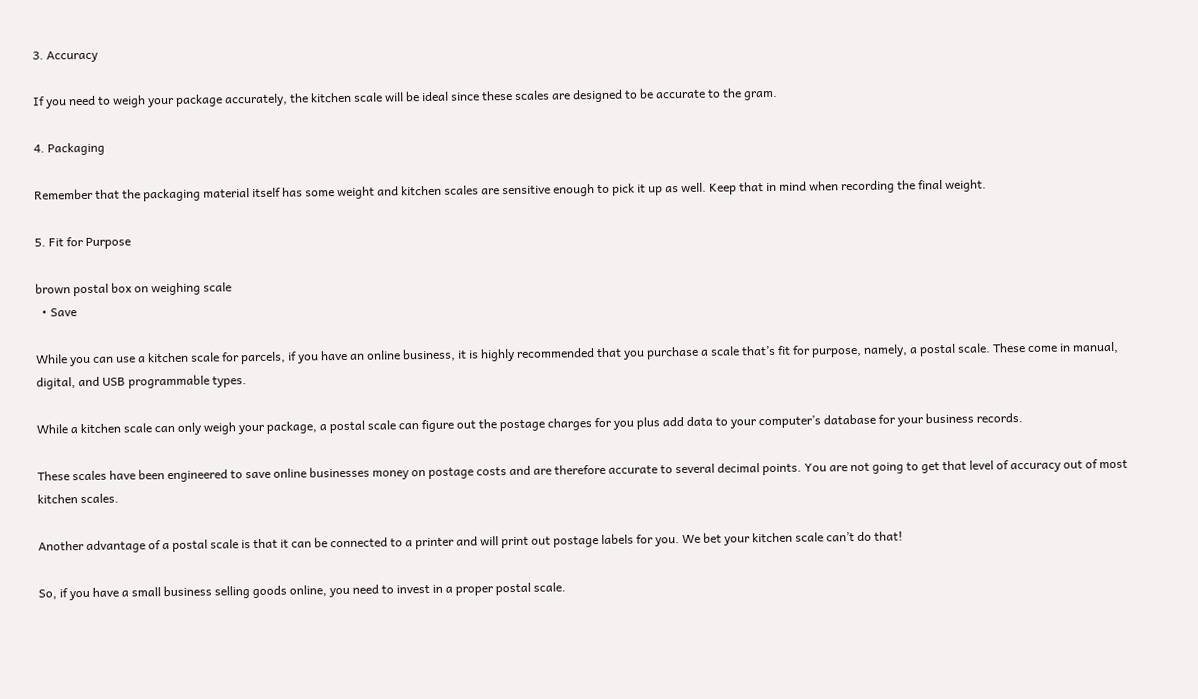3. Accuracy

If you need to weigh your package accurately, the kitchen scale will be ideal since these scales are designed to be accurate to the gram.

4. Packaging

Remember that the packaging material itself has some weight and kitchen scales are sensitive enough to pick it up as well. Keep that in mind when recording the final weight.

5. Fit for Purpose

brown postal box on weighing scale
  • Save

While you can use a kitchen scale for parcels, if you have an online business, it is highly recommended that you purchase a scale that’s fit for purpose, namely, a postal scale. These come in manual, digital, and USB programmable types.

While a kitchen scale can only weigh your package, a postal scale can figure out the postage charges for you plus add data to your computer’s database for your business records.

These scales have been engineered to save online businesses money on postage costs and are therefore accurate to several decimal points. You are not going to get that level of accuracy out of most kitchen scales.

Another advantage of a postal scale is that it can be connected to a printer and will print out postage labels for you. We bet your kitchen scale can’t do that!

So, if you have a small business selling goods online, you need to invest in a proper postal scale.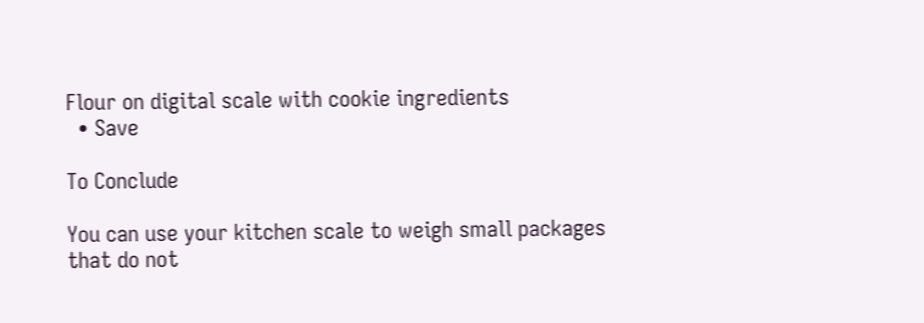Flour on digital scale with cookie ingredients
  • Save

To Conclude

You can use your kitchen scale to weigh small packages that do not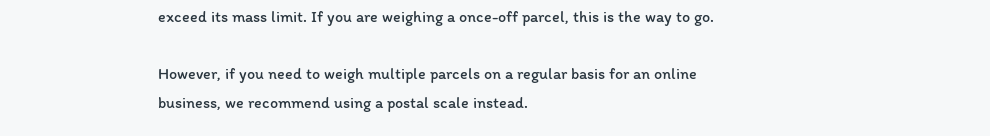exceed its mass limit. If you are weighing a once-off parcel, this is the way to go.

However, if you need to weigh multiple parcels on a regular basis for an online business, we recommend using a postal scale instead.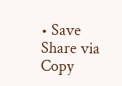• Save
Share via
Copy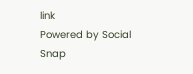link
Powered by Social Snap